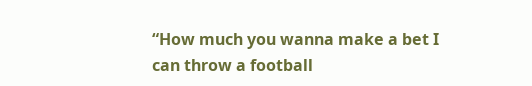“How much you wanna make a bet I can throw a football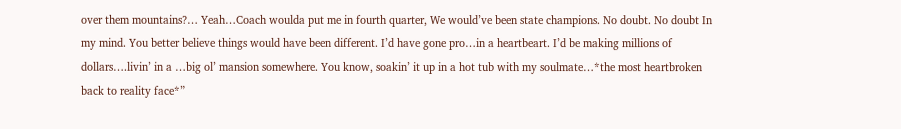over them mountains?… Yeah…Coach woulda put me in fourth quarter, We would’ve been state champions. No doubt. No doubt In my mind. You better believe things would have been different. I’d have gone pro…in a heartbeart. I’d be making millions of dollars….livin’ in a …big ol’ mansion somewhere. You know, soakin’ it up in a hot tub with my soulmate…*the most heartbroken back to reality face*”